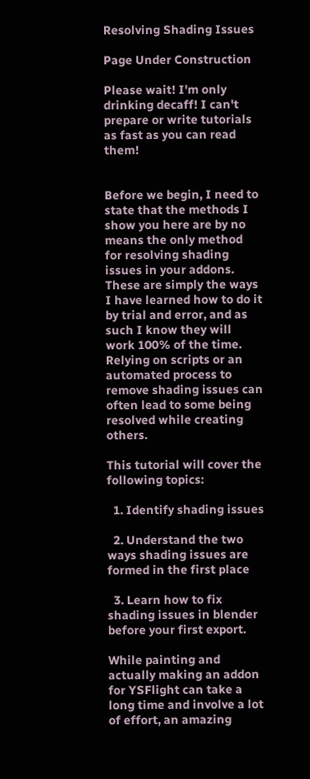Resolving Shading Issues

Page Under Construction

Please wait! I'm only drinking decaff! I can't prepare or write tutorials as fast as you can read them!


Before we begin, I need to state that the methods I show you here are by no means the only method for resolving shading issues in your addons. These are simply the ways I have learned how to do it by trial and error, and as such I know they will work 100% of the time. Relying on scripts or an automated process to remove shading issues can often lead to some being resolved while creating others.

This tutorial will cover the following topics:

  1. Identify shading issues

  2. Understand the two ways shading issues are formed in the first place

  3. Learn how to fix shading issues in blender before your first export.

While painting and actually making an addon for YSFlight can take a long time and involve a lot of effort, an amazing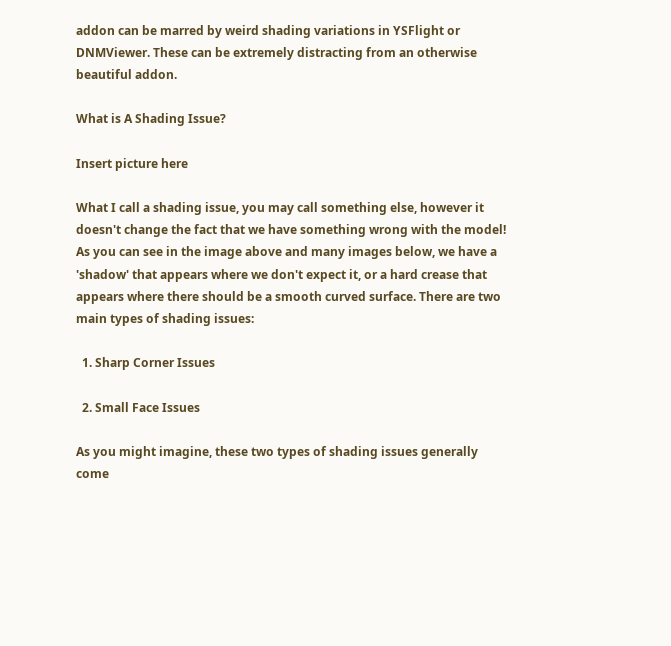addon can be marred by weird shading variations in YSFlight or DNMViewer. These can be extremely distracting from an otherwise beautiful addon.

What is A Shading Issue?

Insert picture here

What I call a shading issue, you may call something else, however it doesn't change the fact that we have something wrong with the model! As you can see in the image above and many images below, we have a 'shadow' that appears where we don't expect it, or a hard crease that appears where there should be a smooth curved surface. There are two main types of shading issues:

  1. Sharp Corner Issues

  2. Small Face Issues

As you might imagine, these two types of shading issues generally come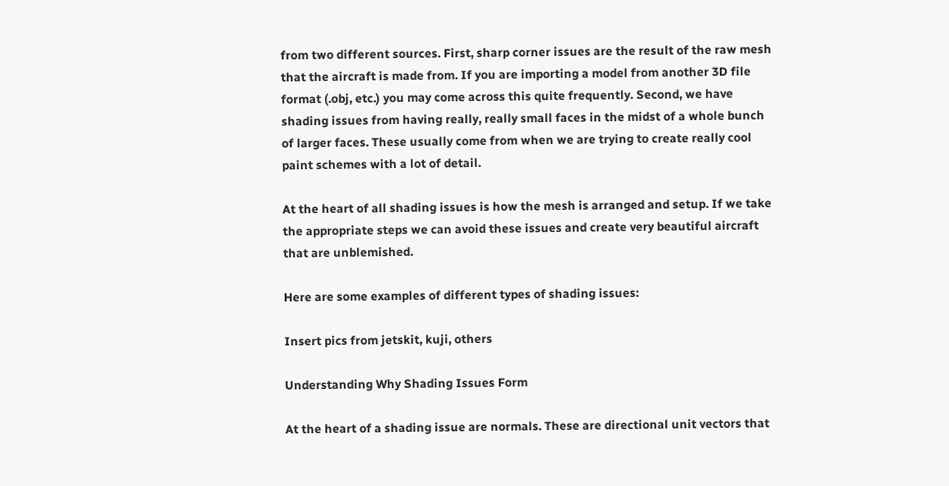from two different sources. First, sharp corner issues are the result of the raw mesh that the aircraft is made from. If you are importing a model from another 3D file format (.obj, etc.) you may come across this quite frequently. Second, we have shading issues from having really, really small faces in the midst of a whole bunch of larger faces. These usually come from when we are trying to create really cool paint schemes with a lot of detail.

At the heart of all shading issues is how the mesh is arranged and setup. If we take the appropriate steps we can avoid these issues and create very beautiful aircraft that are unblemished.

Here are some examples of different types of shading issues:

Insert pics from jetskit, kuji, others

Understanding Why Shading Issues Form

At the heart of a shading issue are normals. These are directional unit vectors that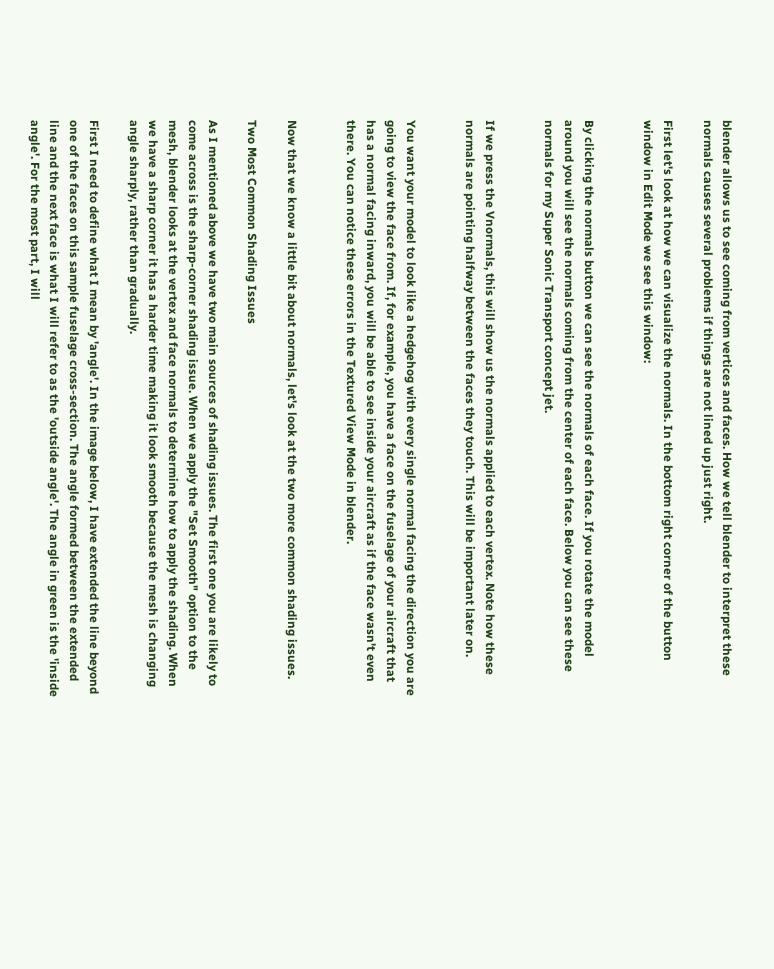blender allows us to see coming from vertices and faces. How we tell blender to interpret these normals causes several problems if things are not lined up just right.

First let's look at how we can visualize the normals. In the bottom right corner of the button window in Edit Mode we see this window:


By clicking the normals button we can see the normals of each face. If you rotate the model around you will see the normals coming from the center of each face. Below you can see these normals for my Super Sonic Transport concept jet.


If we press the Vnormals, this will show us the normals applied to each vertex. Note how these normals are pointing halfway between the faces they touch. This will be important later on.


You want your model to look like a hedgehog with every single normal facing the direction you are going to view the face from. If, for example, you have a face on the fuselage of your aircraft that has a normal facing inward, you will be able to see inside your aircraft as if the face wasn't even there. You can notice these errors in the Textured View Mode in blender.


Now that we know a little bit about normals, let's look at the two more common shading issues.

Two Most Common Shading Issues

As I mentioned above we have two main sources of shading issues. The first one you are likely to come across is the sharp-corner shading issue. When we apply the "Set Smooth" option to the mesh, blender looks at the vertex and face normals to determine how to apply the shading. When we have a sharp corner it has a harder time making it look smooth because the mesh is changing angle sharply, rather than gradually.

First I need to define what I mean by 'angle'. In the image below, I have extended the line beyond one of the faces on this sample fuselage cross-section. The angle formed between the extended line and the next face is what I will refer to as the 'outside angle'. The angle in green is the 'inside angle'. For the most part, I will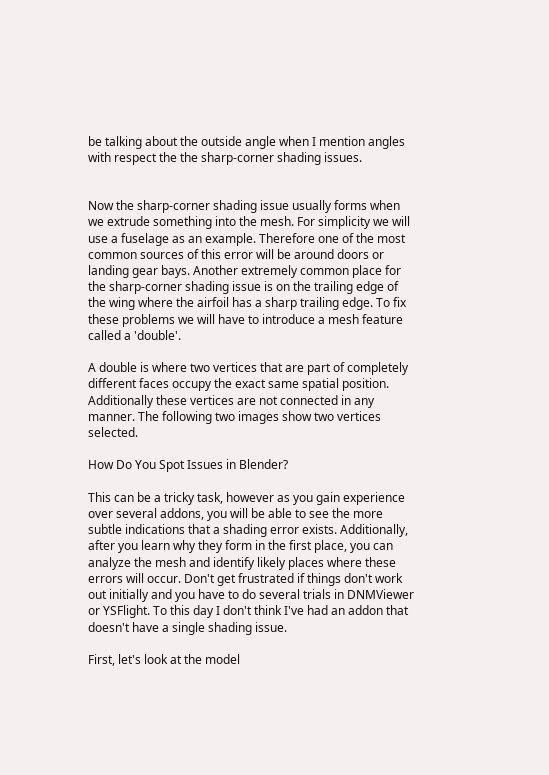be talking about the outside angle when I mention angles with respect the the sharp-corner shading issues.


Now the sharp-corner shading issue usually forms when we extrude something into the mesh. For simplicity we will use a fuselage as an example. Therefore one of the most common sources of this error will be around doors or landing gear bays. Another extremely common place for the sharp-corner shading issue is on the trailing edge of the wing where the airfoil has a sharp trailing edge. To fix these problems we will have to introduce a mesh feature called a 'double'.

A double is where two vertices that are part of completely different faces occupy the exact same spatial position. Additionally these vertices are not connected in any manner. The following two images show two vertices selected.

How Do You Spot Issues in Blender?

This can be a tricky task, however as you gain experience over several addons, you will be able to see the more subtle indications that a shading error exists. Additionally, after you learn why they form in the first place, you can analyze the mesh and identify likely places where these errors will occur. Don't get frustrated if things don't work out initially and you have to do several trials in DNMViewer or YSFlight. To this day I don't think I've had an addon that doesn't have a single shading issue.

First, let's look at the model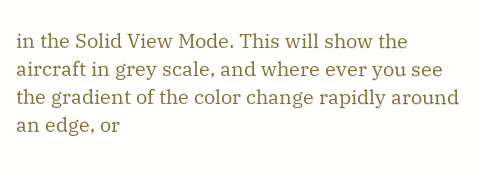in the Solid View Mode. This will show the aircraft in grey scale, and where ever you see the gradient of the color change rapidly around an edge, or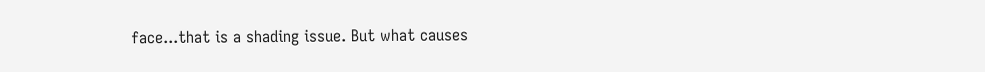face...that is a shading issue. But what causes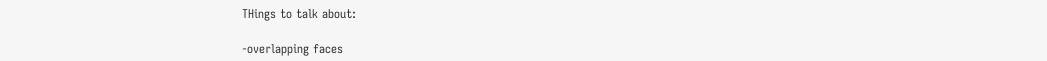THings to talk about:

-overlapping faces